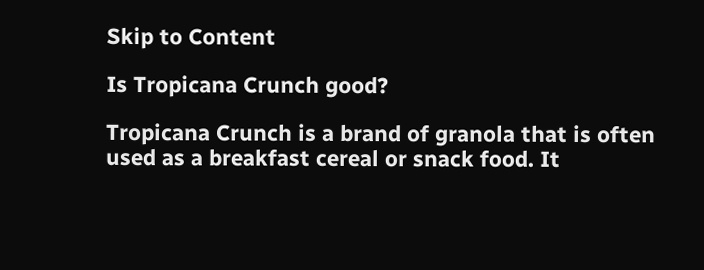Skip to Content

Is Tropicana Crunch good?

Tropicana Crunch is a brand of granola that is often used as a breakfast cereal or snack food. It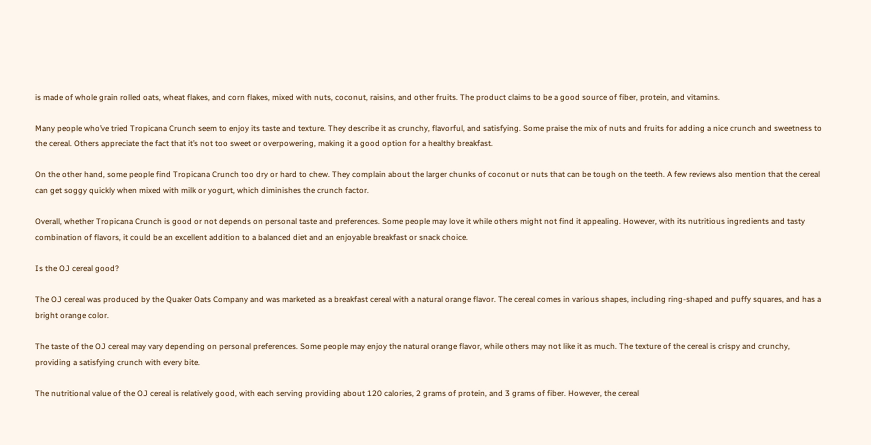is made of whole grain rolled oats, wheat flakes, and corn flakes, mixed with nuts, coconut, raisins, and other fruits. The product claims to be a good source of fiber, protein, and vitamins.

Many people who’ve tried Tropicana Crunch seem to enjoy its taste and texture. They describe it as crunchy, flavorful, and satisfying. Some praise the mix of nuts and fruits for adding a nice crunch and sweetness to the cereal. Others appreciate the fact that it’s not too sweet or overpowering, making it a good option for a healthy breakfast.

On the other hand, some people find Tropicana Crunch too dry or hard to chew. They complain about the larger chunks of coconut or nuts that can be tough on the teeth. A few reviews also mention that the cereal can get soggy quickly when mixed with milk or yogurt, which diminishes the crunch factor.

Overall, whether Tropicana Crunch is good or not depends on personal taste and preferences. Some people may love it while others might not find it appealing. However, with its nutritious ingredients and tasty combination of flavors, it could be an excellent addition to a balanced diet and an enjoyable breakfast or snack choice.

Is the OJ cereal good?

The OJ cereal was produced by the Quaker Oats Company and was marketed as a breakfast cereal with a natural orange flavor. The cereal comes in various shapes, including ring-shaped and puffy squares, and has a bright orange color.

The taste of the OJ cereal may vary depending on personal preferences. Some people may enjoy the natural orange flavor, while others may not like it as much. The texture of the cereal is crispy and crunchy, providing a satisfying crunch with every bite.

The nutritional value of the OJ cereal is relatively good, with each serving providing about 120 calories, 2 grams of protein, and 3 grams of fiber. However, the cereal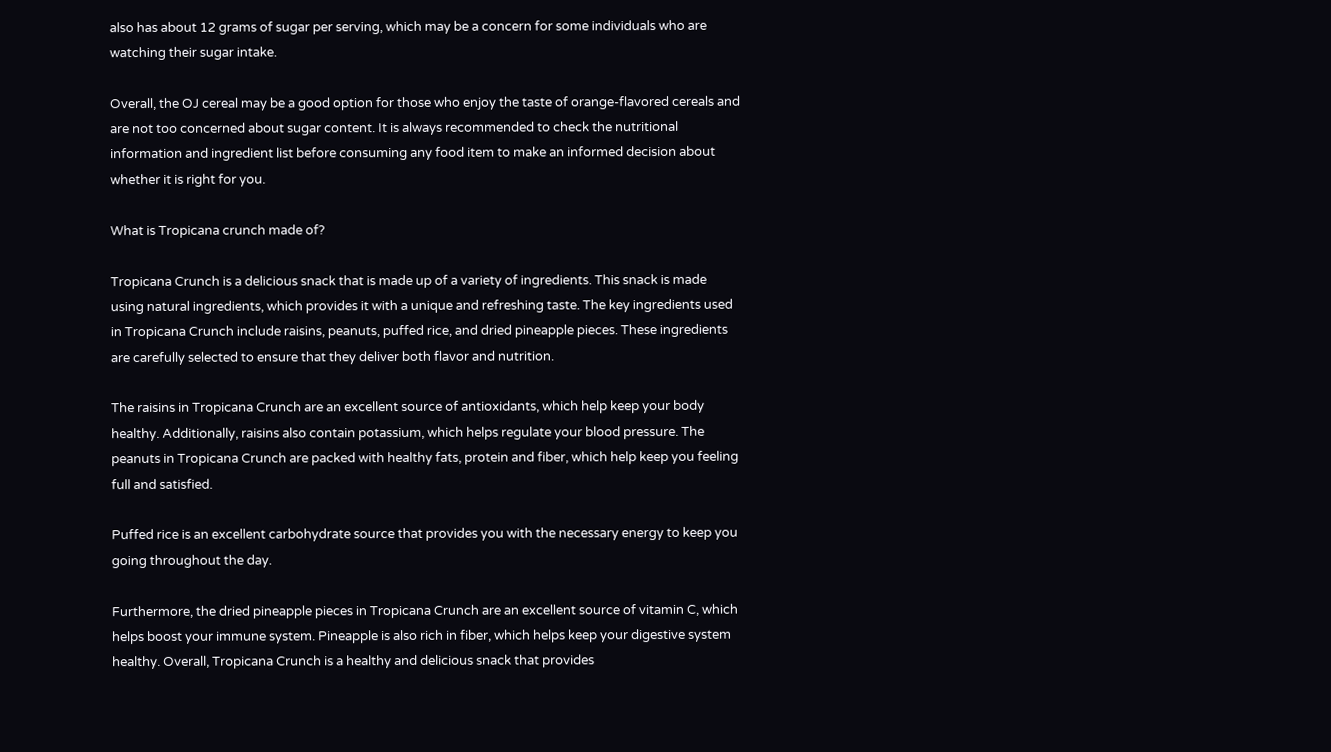also has about 12 grams of sugar per serving, which may be a concern for some individuals who are watching their sugar intake.

Overall, the OJ cereal may be a good option for those who enjoy the taste of orange-flavored cereals and are not too concerned about sugar content. It is always recommended to check the nutritional information and ingredient list before consuming any food item to make an informed decision about whether it is right for you.

What is Tropicana crunch made of?

Tropicana Crunch is a delicious snack that is made up of a variety of ingredients. This snack is made using natural ingredients, which provides it with a unique and refreshing taste. The key ingredients used in Tropicana Crunch include raisins, peanuts, puffed rice, and dried pineapple pieces. These ingredients are carefully selected to ensure that they deliver both flavor and nutrition.

The raisins in Tropicana Crunch are an excellent source of antioxidants, which help keep your body healthy. Additionally, raisins also contain potassium, which helps regulate your blood pressure. The peanuts in Tropicana Crunch are packed with healthy fats, protein and fiber, which help keep you feeling full and satisfied.

Puffed rice is an excellent carbohydrate source that provides you with the necessary energy to keep you going throughout the day.

Furthermore, the dried pineapple pieces in Tropicana Crunch are an excellent source of vitamin C, which helps boost your immune system. Pineapple is also rich in fiber, which helps keep your digestive system healthy. Overall, Tropicana Crunch is a healthy and delicious snack that provides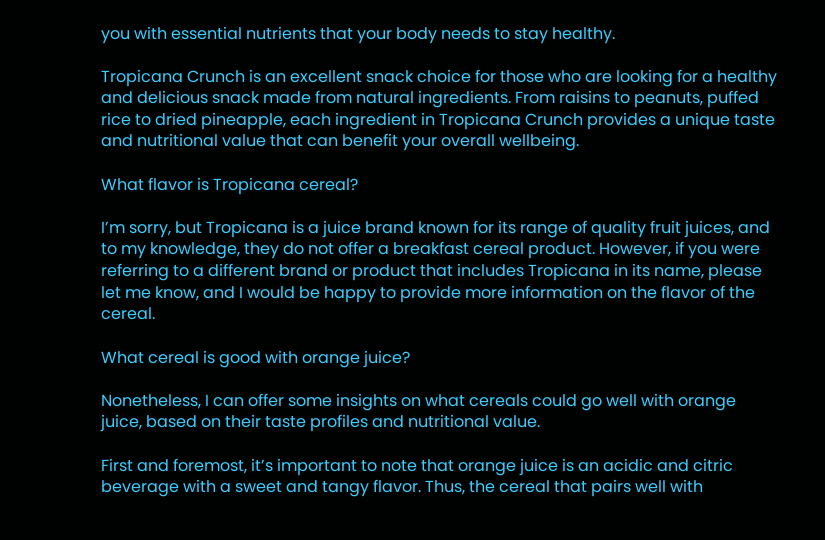you with essential nutrients that your body needs to stay healthy.

Tropicana Crunch is an excellent snack choice for those who are looking for a healthy and delicious snack made from natural ingredients. From raisins to peanuts, puffed rice to dried pineapple, each ingredient in Tropicana Crunch provides a unique taste and nutritional value that can benefit your overall wellbeing.

What flavor is Tropicana cereal?

I’m sorry, but Tropicana is a juice brand known for its range of quality fruit juices, and to my knowledge, they do not offer a breakfast cereal product. However, if you were referring to a different brand or product that includes Tropicana in its name, please let me know, and I would be happy to provide more information on the flavor of the cereal.

What cereal is good with orange juice?

Nonetheless, I can offer some insights on what cereals could go well with orange juice, based on their taste profiles and nutritional value.

First and foremost, it’s important to note that orange juice is an acidic and citric beverage with a sweet and tangy flavor. Thus, the cereal that pairs well with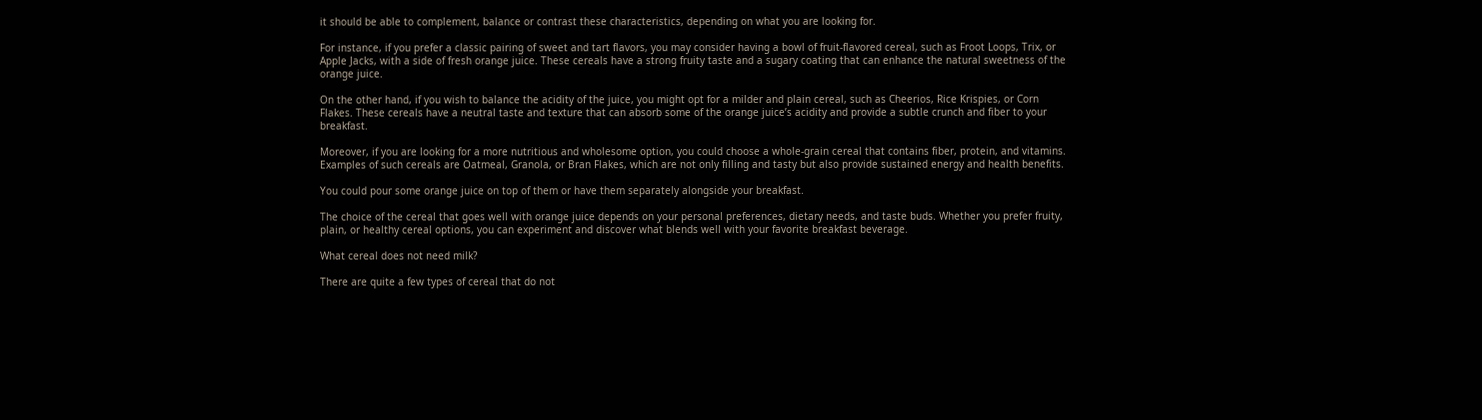it should be able to complement, balance or contrast these characteristics, depending on what you are looking for.

For instance, if you prefer a classic pairing of sweet and tart flavors, you may consider having a bowl of fruit-flavored cereal, such as Froot Loops, Trix, or Apple Jacks, with a side of fresh orange juice. These cereals have a strong fruity taste and a sugary coating that can enhance the natural sweetness of the orange juice.

On the other hand, if you wish to balance the acidity of the juice, you might opt for a milder and plain cereal, such as Cheerios, Rice Krispies, or Corn Flakes. These cereals have a neutral taste and texture that can absorb some of the orange juice’s acidity and provide a subtle crunch and fiber to your breakfast.

Moreover, if you are looking for a more nutritious and wholesome option, you could choose a whole-grain cereal that contains fiber, protein, and vitamins. Examples of such cereals are Oatmeal, Granola, or Bran Flakes, which are not only filling and tasty but also provide sustained energy and health benefits.

You could pour some orange juice on top of them or have them separately alongside your breakfast.

The choice of the cereal that goes well with orange juice depends on your personal preferences, dietary needs, and taste buds. Whether you prefer fruity, plain, or healthy cereal options, you can experiment and discover what blends well with your favorite breakfast beverage.

What cereal does not need milk?

There are quite a few types of cereal that do not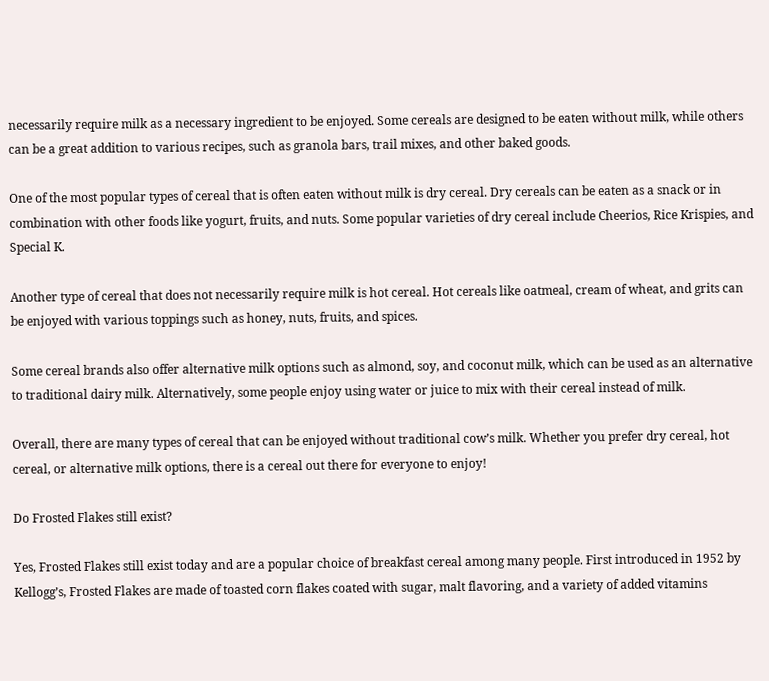necessarily require milk as a necessary ingredient to be enjoyed. Some cereals are designed to be eaten without milk, while others can be a great addition to various recipes, such as granola bars, trail mixes, and other baked goods.

One of the most popular types of cereal that is often eaten without milk is dry cereal. Dry cereals can be eaten as a snack or in combination with other foods like yogurt, fruits, and nuts. Some popular varieties of dry cereal include Cheerios, Rice Krispies, and Special K.

Another type of cereal that does not necessarily require milk is hot cereal. Hot cereals like oatmeal, cream of wheat, and grits can be enjoyed with various toppings such as honey, nuts, fruits, and spices.

Some cereal brands also offer alternative milk options such as almond, soy, and coconut milk, which can be used as an alternative to traditional dairy milk. Alternatively, some people enjoy using water or juice to mix with their cereal instead of milk.

Overall, there are many types of cereal that can be enjoyed without traditional cow’s milk. Whether you prefer dry cereal, hot cereal, or alternative milk options, there is a cereal out there for everyone to enjoy!

Do Frosted Flakes still exist?

Yes, Frosted Flakes still exist today and are a popular choice of breakfast cereal among many people. First introduced in 1952 by Kellogg’s, Frosted Flakes are made of toasted corn flakes coated with sugar, malt flavoring, and a variety of added vitamins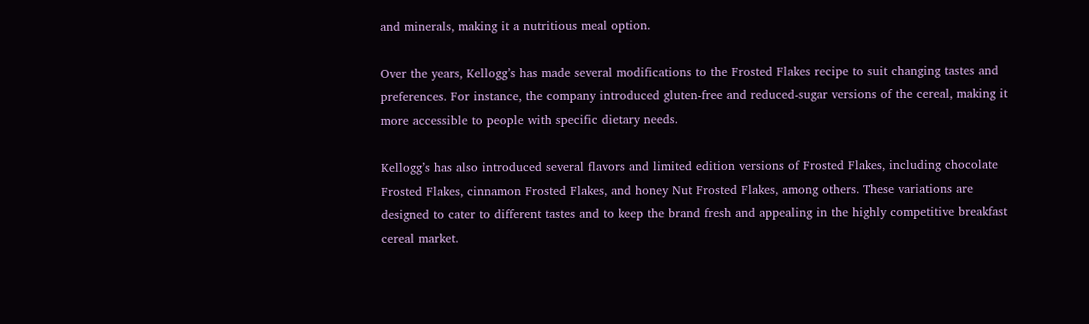and minerals, making it a nutritious meal option.

Over the years, Kellogg’s has made several modifications to the Frosted Flakes recipe to suit changing tastes and preferences. For instance, the company introduced gluten-free and reduced-sugar versions of the cereal, making it more accessible to people with specific dietary needs.

Kellogg’s has also introduced several flavors and limited edition versions of Frosted Flakes, including chocolate Frosted Flakes, cinnamon Frosted Flakes, and honey Nut Frosted Flakes, among others. These variations are designed to cater to different tastes and to keep the brand fresh and appealing in the highly competitive breakfast cereal market.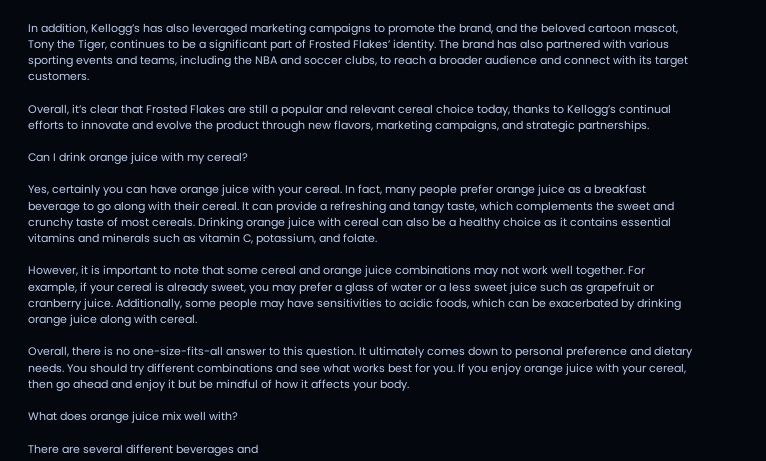In addition, Kellogg’s has also leveraged marketing campaigns to promote the brand, and the beloved cartoon mascot, Tony the Tiger, continues to be a significant part of Frosted Flakes’ identity. The brand has also partnered with various sporting events and teams, including the NBA and soccer clubs, to reach a broader audience and connect with its target customers.

Overall, it’s clear that Frosted Flakes are still a popular and relevant cereal choice today, thanks to Kellogg’s continual efforts to innovate and evolve the product through new flavors, marketing campaigns, and strategic partnerships.

Can I drink orange juice with my cereal?

Yes, certainly you can have orange juice with your cereal. In fact, many people prefer orange juice as a breakfast beverage to go along with their cereal. It can provide a refreshing and tangy taste, which complements the sweet and crunchy taste of most cereals. Drinking orange juice with cereal can also be a healthy choice as it contains essential vitamins and minerals such as vitamin C, potassium, and folate.

However, it is important to note that some cereal and orange juice combinations may not work well together. For example, if your cereal is already sweet, you may prefer a glass of water or a less sweet juice such as grapefruit or cranberry juice. Additionally, some people may have sensitivities to acidic foods, which can be exacerbated by drinking orange juice along with cereal.

Overall, there is no one-size-fits-all answer to this question. It ultimately comes down to personal preference and dietary needs. You should try different combinations and see what works best for you. If you enjoy orange juice with your cereal, then go ahead and enjoy it but be mindful of how it affects your body.

What does orange juice mix well with?

There are several different beverages and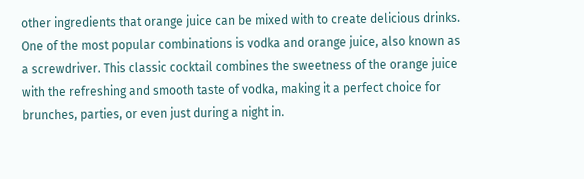other ingredients that orange juice can be mixed with to create delicious drinks. One of the most popular combinations is vodka and orange juice, also known as a screwdriver. This classic cocktail combines the sweetness of the orange juice with the refreshing and smooth taste of vodka, making it a perfect choice for brunches, parties, or even just during a night in.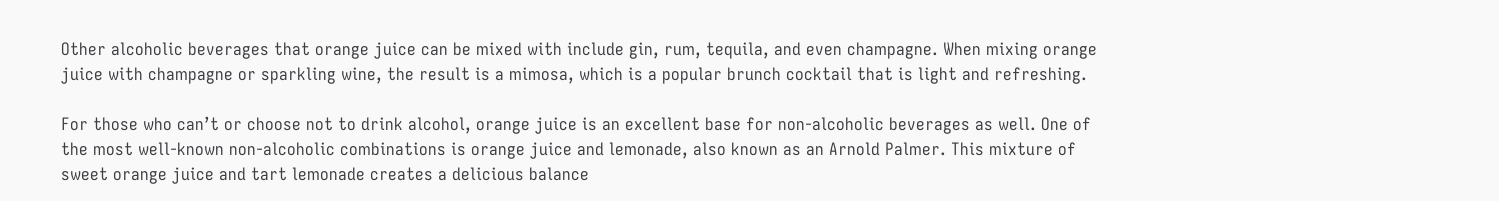Other alcoholic beverages that orange juice can be mixed with include gin, rum, tequila, and even champagne. When mixing orange juice with champagne or sparkling wine, the result is a mimosa, which is a popular brunch cocktail that is light and refreshing.

For those who can’t or choose not to drink alcohol, orange juice is an excellent base for non-alcoholic beverages as well. One of the most well-known non-alcoholic combinations is orange juice and lemonade, also known as an Arnold Palmer. This mixture of sweet orange juice and tart lemonade creates a delicious balance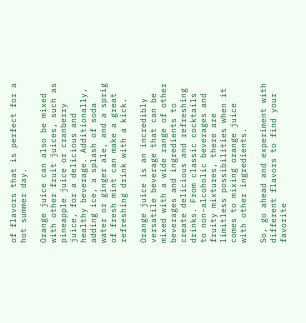of flavors that is perfect for a hot summer day.

Orange juice can also be mixed with other fruit juices, such as pineapple juice or cranberry juice, for a delicious and healthy beverage. Additionally, adding ice, a splash of soda water or ginger ale, and a sprig of fresh mint can make a great refreshing drink with a kick.

Orange juice is an incredibly versatile beverage that can be mixed with a wide range of other beverages and ingredients to create delicious and refreshing drinks. From classic cocktails to non-alcoholic beverages and fruity mixtures, there are limitless possibilities when it comes to mixing orange juice with other ingredients.

So, go ahead and experiment with different flavors to find your favorite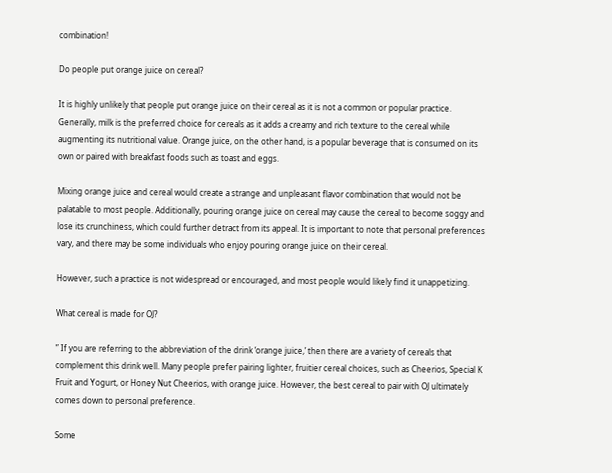combination!

Do people put orange juice on cereal?

It is highly unlikely that people put orange juice on their cereal as it is not a common or popular practice. Generally, milk is the preferred choice for cereals as it adds a creamy and rich texture to the cereal while augmenting its nutritional value. Orange juice, on the other hand, is a popular beverage that is consumed on its own or paired with breakfast foods such as toast and eggs.

Mixing orange juice and cereal would create a strange and unpleasant flavor combination that would not be palatable to most people. Additionally, pouring orange juice on cereal may cause the cereal to become soggy and lose its crunchiness, which could further detract from its appeal. It is important to note that personal preferences vary, and there may be some individuals who enjoy pouring orange juice on their cereal.

However, such a practice is not widespread or encouraged, and most people would likely find it unappetizing.

What cereal is made for OJ?

” If you are referring to the abbreviation of the drink ‘orange juice,’ then there are a variety of cereals that complement this drink well. Many people prefer pairing lighter, fruitier cereal choices, such as Cheerios, Special K Fruit and Yogurt, or Honey Nut Cheerios, with orange juice. However, the best cereal to pair with OJ ultimately comes down to personal preference.

Some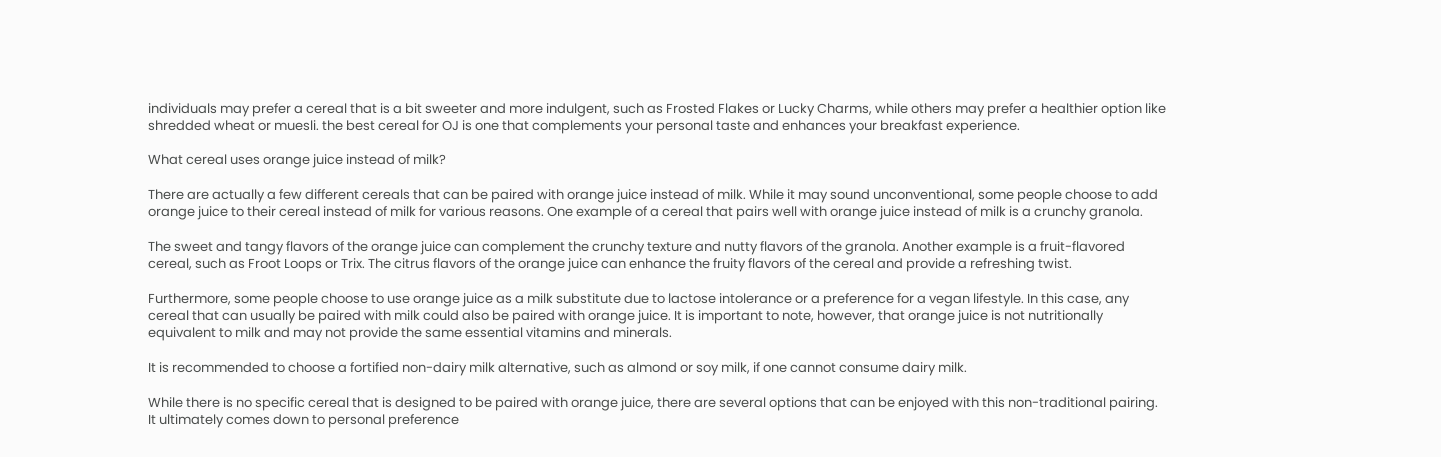individuals may prefer a cereal that is a bit sweeter and more indulgent, such as Frosted Flakes or Lucky Charms, while others may prefer a healthier option like shredded wheat or muesli. the best cereal for OJ is one that complements your personal taste and enhances your breakfast experience.

What cereal uses orange juice instead of milk?

There are actually a few different cereals that can be paired with orange juice instead of milk. While it may sound unconventional, some people choose to add orange juice to their cereal instead of milk for various reasons. One example of a cereal that pairs well with orange juice instead of milk is a crunchy granola.

The sweet and tangy flavors of the orange juice can complement the crunchy texture and nutty flavors of the granola. Another example is a fruit-flavored cereal, such as Froot Loops or Trix. The citrus flavors of the orange juice can enhance the fruity flavors of the cereal and provide a refreshing twist.

Furthermore, some people choose to use orange juice as a milk substitute due to lactose intolerance or a preference for a vegan lifestyle. In this case, any cereal that can usually be paired with milk could also be paired with orange juice. It is important to note, however, that orange juice is not nutritionally equivalent to milk and may not provide the same essential vitamins and minerals.

It is recommended to choose a fortified non-dairy milk alternative, such as almond or soy milk, if one cannot consume dairy milk.

While there is no specific cereal that is designed to be paired with orange juice, there are several options that can be enjoyed with this non-traditional pairing. It ultimately comes down to personal preference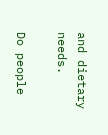and dietary needs.

Do people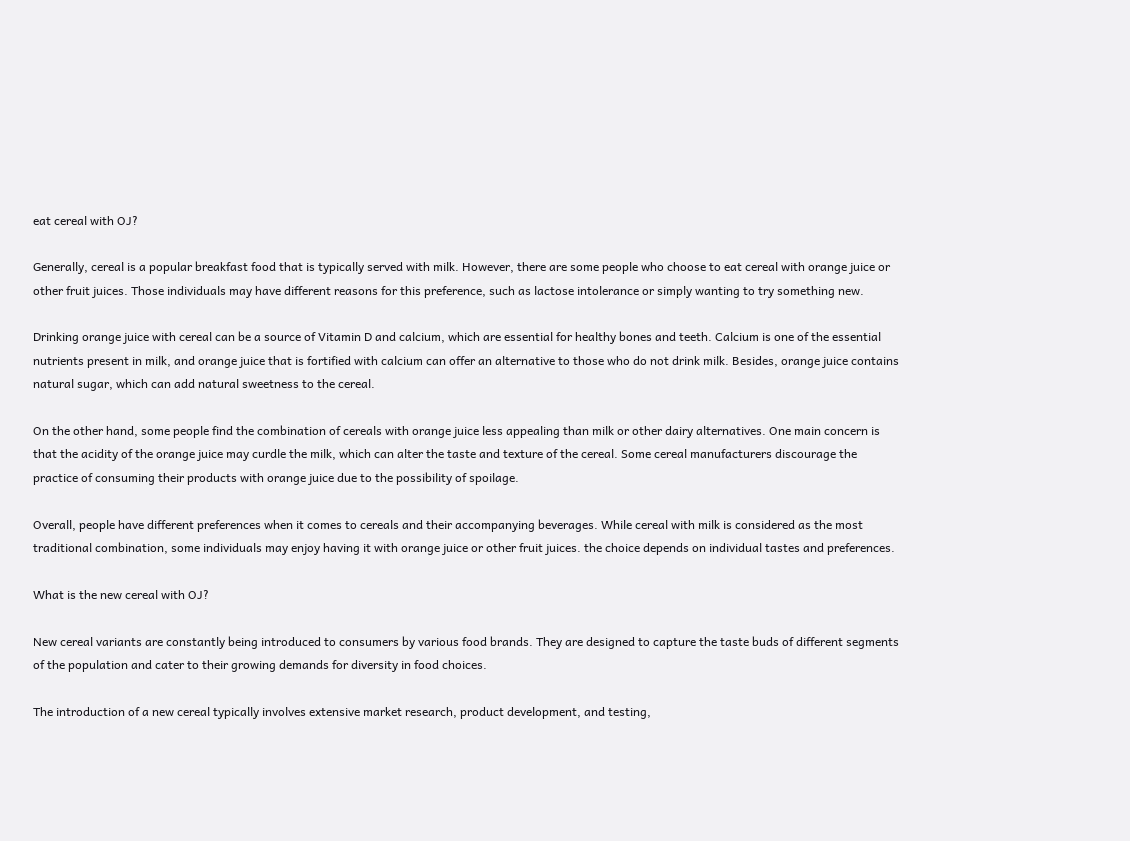eat cereal with OJ?

Generally, cereal is a popular breakfast food that is typically served with milk. However, there are some people who choose to eat cereal with orange juice or other fruit juices. Those individuals may have different reasons for this preference, such as lactose intolerance or simply wanting to try something new.

Drinking orange juice with cereal can be a source of Vitamin D and calcium, which are essential for healthy bones and teeth. Calcium is one of the essential nutrients present in milk, and orange juice that is fortified with calcium can offer an alternative to those who do not drink milk. Besides, orange juice contains natural sugar, which can add natural sweetness to the cereal.

On the other hand, some people find the combination of cereals with orange juice less appealing than milk or other dairy alternatives. One main concern is that the acidity of the orange juice may curdle the milk, which can alter the taste and texture of the cereal. Some cereal manufacturers discourage the practice of consuming their products with orange juice due to the possibility of spoilage.

Overall, people have different preferences when it comes to cereals and their accompanying beverages. While cereal with milk is considered as the most traditional combination, some individuals may enjoy having it with orange juice or other fruit juices. the choice depends on individual tastes and preferences.

What is the new cereal with OJ?

New cereal variants are constantly being introduced to consumers by various food brands. They are designed to capture the taste buds of different segments of the population and cater to their growing demands for diversity in food choices.

The introduction of a new cereal typically involves extensive market research, product development, and testing,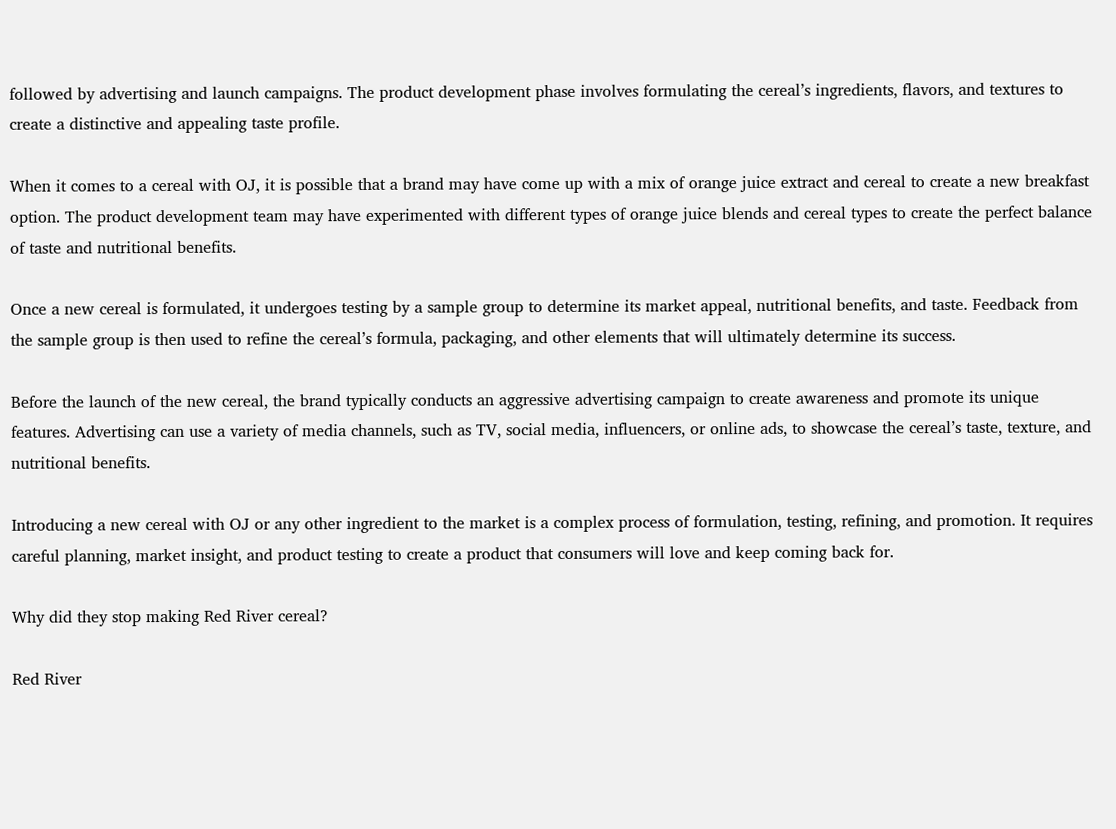followed by advertising and launch campaigns. The product development phase involves formulating the cereal’s ingredients, flavors, and textures to create a distinctive and appealing taste profile.

When it comes to a cereal with OJ, it is possible that a brand may have come up with a mix of orange juice extract and cereal to create a new breakfast option. The product development team may have experimented with different types of orange juice blends and cereal types to create the perfect balance of taste and nutritional benefits.

Once a new cereal is formulated, it undergoes testing by a sample group to determine its market appeal, nutritional benefits, and taste. Feedback from the sample group is then used to refine the cereal’s formula, packaging, and other elements that will ultimately determine its success.

Before the launch of the new cereal, the brand typically conducts an aggressive advertising campaign to create awareness and promote its unique features. Advertising can use a variety of media channels, such as TV, social media, influencers, or online ads, to showcase the cereal’s taste, texture, and nutritional benefits.

Introducing a new cereal with OJ or any other ingredient to the market is a complex process of formulation, testing, refining, and promotion. It requires careful planning, market insight, and product testing to create a product that consumers will love and keep coming back for.

Why did they stop making Red River cereal?

Red River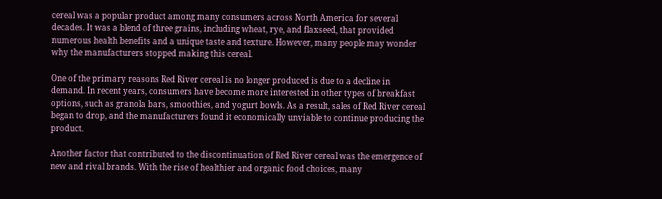cereal was a popular product among many consumers across North America for several decades. It was a blend of three grains, including wheat, rye, and flaxseed, that provided numerous health benefits and a unique taste and texture. However, many people may wonder why the manufacturers stopped making this cereal.

One of the primary reasons Red River cereal is no longer produced is due to a decline in demand. In recent years, consumers have become more interested in other types of breakfast options, such as granola bars, smoothies, and yogurt bowls. As a result, sales of Red River cereal began to drop, and the manufacturers found it economically unviable to continue producing the product.

Another factor that contributed to the discontinuation of Red River cereal was the emergence of new and rival brands. With the rise of healthier and organic food choices, many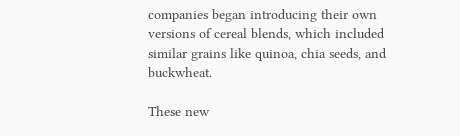companies began introducing their own versions of cereal blends, which included similar grains like quinoa, chia seeds, and buckwheat.

These new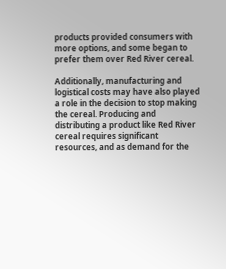products provided consumers with more options, and some began to prefer them over Red River cereal.

Additionally, manufacturing and logistical costs may have also played a role in the decision to stop making the cereal. Producing and distributing a product like Red River cereal requires significant resources, and as demand for the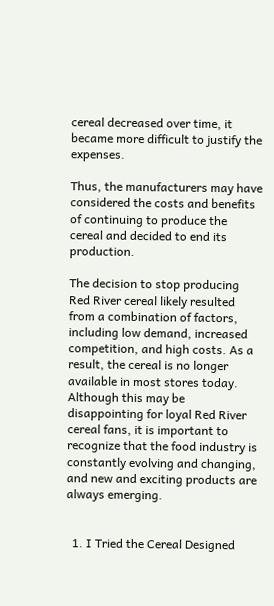cereal decreased over time, it became more difficult to justify the expenses.

Thus, the manufacturers may have considered the costs and benefits of continuing to produce the cereal and decided to end its production.

The decision to stop producing Red River cereal likely resulted from a combination of factors, including low demand, increased competition, and high costs. As a result, the cereal is no longer available in most stores today. Although this may be disappointing for loyal Red River cereal fans, it is important to recognize that the food industry is constantly evolving and changing, and new and exciting products are always emerging.


  1. I Tried the Cereal Designed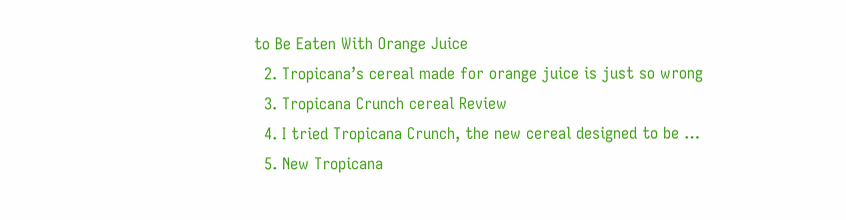to Be Eaten With Orange Juice
  2. Tropicana’s cereal made for orange juice is just so wrong
  3. Tropicana Crunch cereal Review
  4. I tried Tropicana Crunch, the new cereal designed to be …
  5. New Tropicana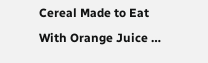Cereal Made to Eat With Orange Juice …